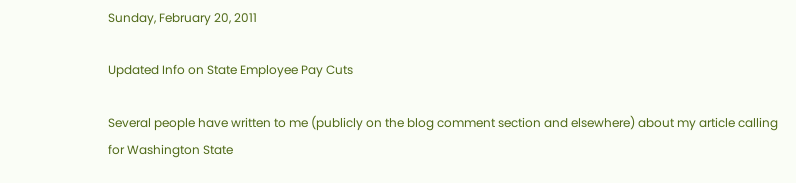Sunday, February 20, 2011

Updated Info on State Employee Pay Cuts

Several people have written to me (publicly on the blog comment section and elsewhere) about my article calling for Washington State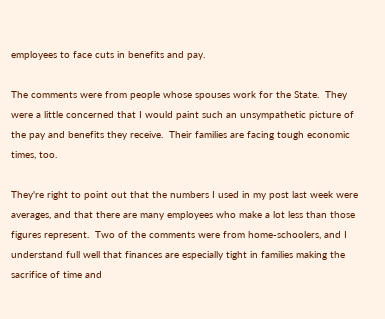employees to face cuts in benefits and pay.

The comments were from people whose spouses work for the State.  They were a little concerned that I would paint such an unsympathetic picture of the pay and benefits they receive.  Their families are facing tough economic times, too.

They're right to point out that the numbers I used in my post last week were averages, and that there are many employees who make a lot less than those figures represent.  Two of the comments were from home-schoolers, and I understand full well that finances are especially tight in families making the sacrifice of time and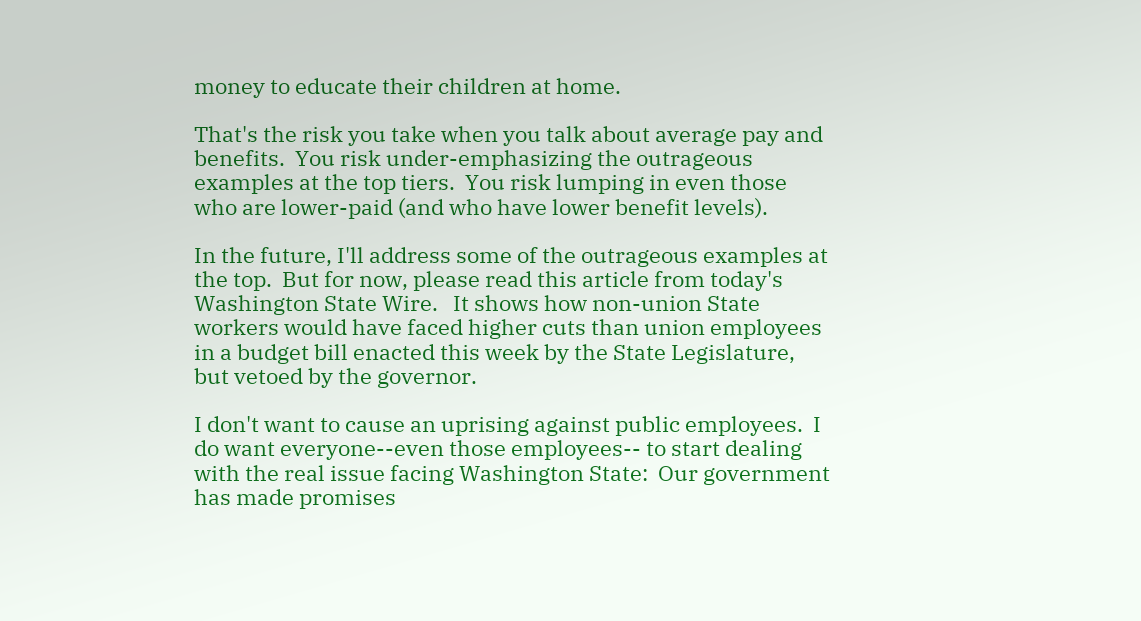money to educate their children at home.

That's the risk you take when you talk about average pay and benefits.  You risk under-emphasizing the outrageous examples at the top tiers.  You risk lumping in even those who are lower-paid (and who have lower benefit levels).

In the future, I'll address some of the outrageous examples at the top.  But for now, please read this article from today's Washington State Wire.   It shows how non-union State workers would have faced higher cuts than union employees in a budget bill enacted this week by the State Legislature, but vetoed by the governor.

I don't want to cause an uprising against public employees.  I do want everyone--even those employees-- to start dealing with the real issue facing Washington State:  Our government has made promises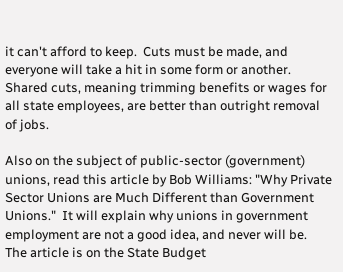it can't afford to keep.  Cuts must be made, and everyone will take a hit in some form or another.  Shared cuts, meaning trimming benefits or wages for all state employees, are better than outright removal of jobs.

Also on the subject of public-sector (government) unions, read this article by Bob Williams: "Why Private Sector Unions are Much Different than Government Unions."  It will explain why unions in government employment are not a good idea, and never will be.  The article is on the State Budget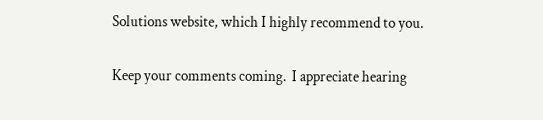Solutions website, which I highly recommend to you.

Keep your comments coming.  I appreciate hearing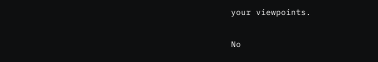your viewpoints.

No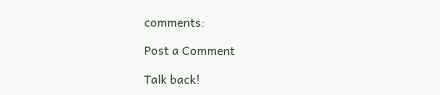comments:

Post a Comment

Talk back!